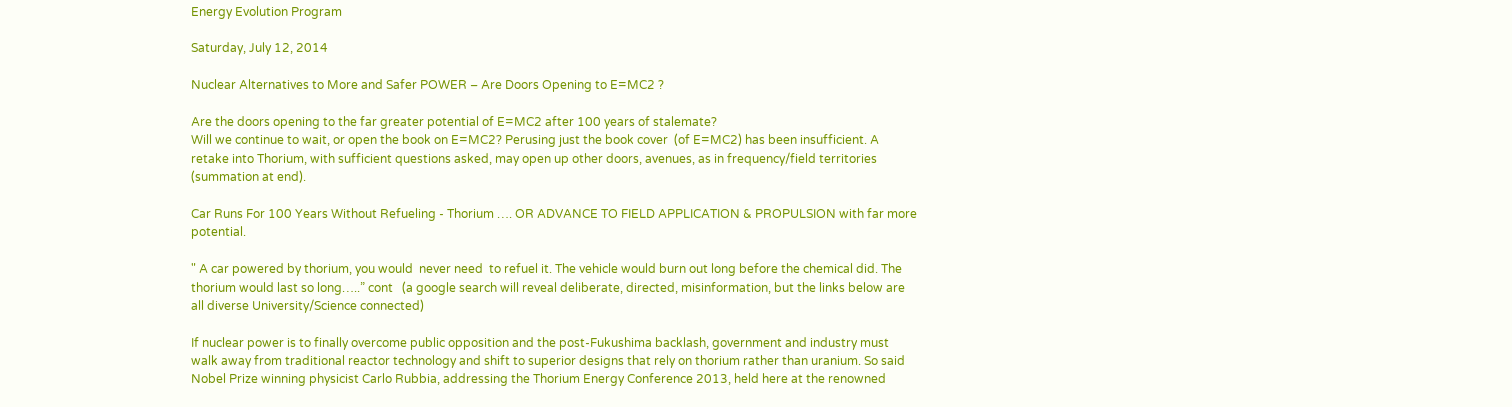Energy Evolution Program

Saturday, July 12, 2014

Nuclear Alternatives to More and Safer POWER – Are Doors Opening to E=MC2 ?

Are the doors opening to the far greater potential of E=MC2 after 100 years of stalemate?
Will we continue to wait, or open the book on E=MC2? Perusing just the book cover  (of E=MC2) has been insufficient. A retake into Thorium, with sufficient questions asked, may open up other doors, avenues, as in frequency/field territories (summation at end).

Car Runs For 100 Years Without Refueling - Thorium …. OR ADVANCE TO FIELD APPLICATION & PROPULSION with far more potential.

" A car powered by thorium, you would  never need  to refuel it. The vehicle would burn out long before the chemical did. The thorium would last so long…..” cont   (a google search will reveal deliberate, directed, misinformation, but the links below are all diverse University/Science connected)

If nuclear power is to finally overcome public opposition and the post-Fukushima backlash, government and industry must walk away from traditional reactor technology and shift to superior designs that rely on thorium rather than uranium. So said Nobel Prize winning physicist Carlo Rubbia, addressing the Thorium Energy Conference 2013, held here at the renowned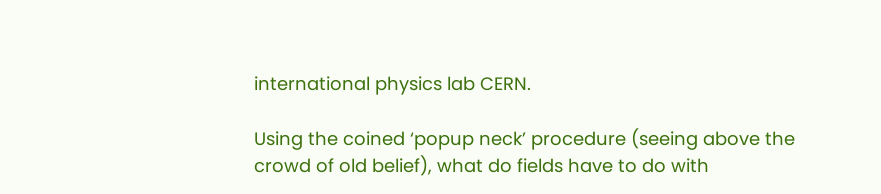international physics lab CERN.

Using the coined ‘popup neck’ procedure (seeing above the crowd of old belief), what do fields have to do with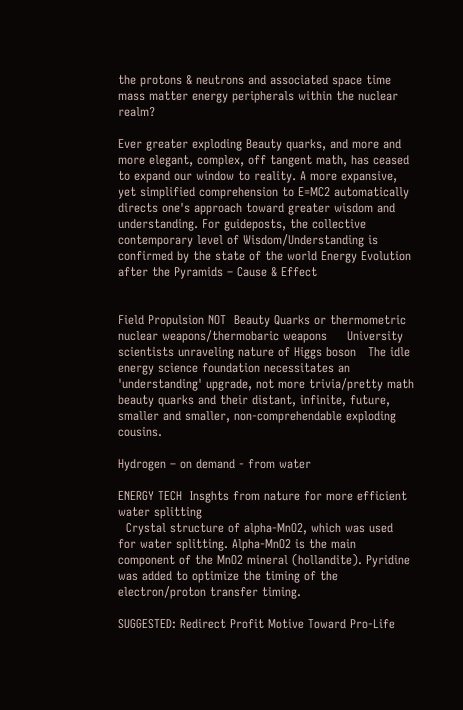the protons & neutrons and associated space time mass matter energy peripherals within the nuclear realm?

Ever greater exploding Beauty quarks, and more and more elegant, complex, off tangent math, has ceased to expand our window to reality. A more expansive, yet simplified comprehension to E=MC2 automatically directs one's approach toward greater wisdom and understanding. For guideposts, the collective contemporary level of Wisdom/Understanding is confirmed by the state of the world Energy Evolution after the Pyramids – Cause & Effect


Field Propulsion NOT  Beauty Quarks or thermometric nuclear weapons/thermobaric weapons     University scientists unraveling nature of Higgs boson   The idle energy science foundation necessitates an 'understanding' upgrade, not more trivia/pretty math beauty quarks and their distant, infinite, future, smaller and smaller, non-comprehendable exploding cousins.

Hydrogen – on demand - from water

ENERGY TECH  Insghts from nature for more efficient water splitting
  Crystal structure of alpha-MnO2, which was used for water splitting. Alpha-MnO2 is the main component of the MnO2 mineral (hollandite). Pyridine was added to optimize the timing of the electron/proton transfer timing.

SUGGESTED: Redirect Profit Motive Toward Pro-Life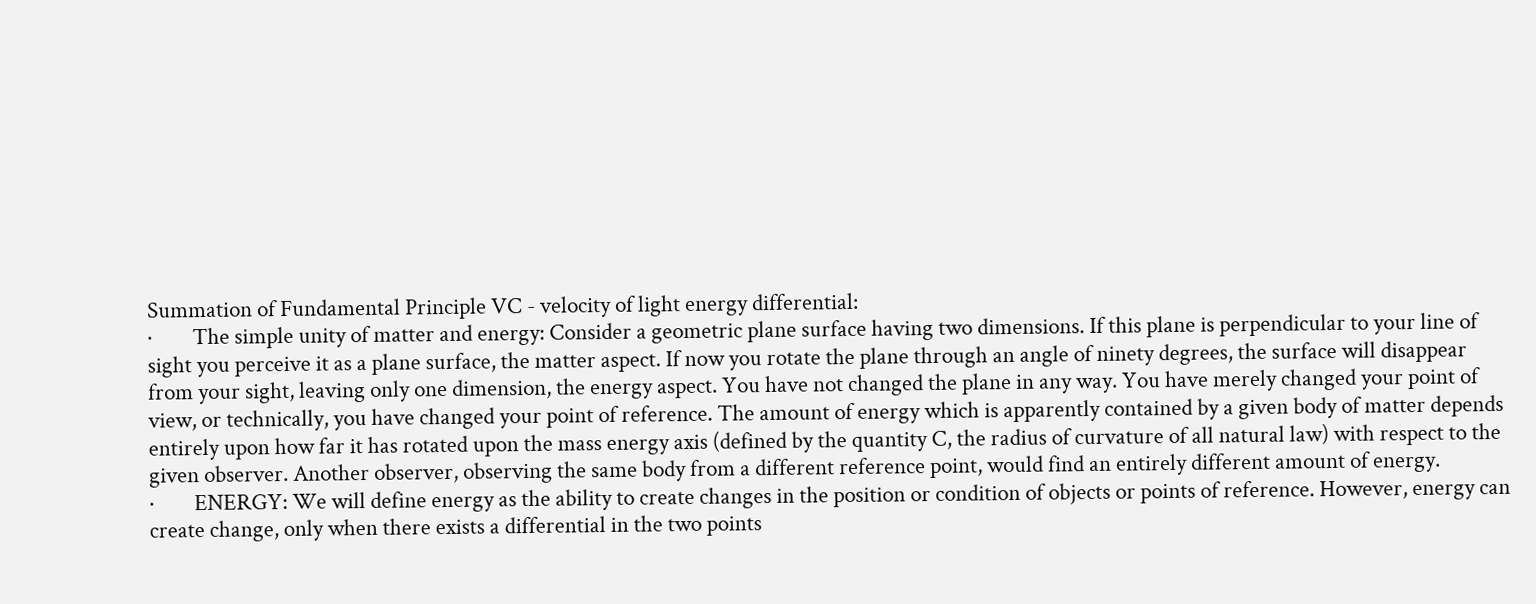Summation of Fundamental Principle VC - velocity of light energy differential:
·        The simple unity of matter and energy: Consider a geometric plane surface having two dimensions. If this plane is perpendicular to your line of sight you perceive it as a plane surface, the matter aspect. If now you rotate the plane through an angle of ninety degrees, the surface will disappear from your sight, leaving only one dimension, the energy aspect. You have not changed the plane in any way. You have merely changed your point of view, or technically, you have changed your point of reference. The amount of energy which is apparently contained by a given body of matter depends entirely upon how far it has rotated upon the mass energy axis (defined by the quantity C, the radius of curvature of all natural law) with respect to the given observer. Another observer, observing the same body from a different reference point, would find an entirely different amount of energy.
·        ENERGY: We will define energy as the ability to create changes in the position or condition of objects or points of reference. However, energy can create change, only when there exists a differential in the two points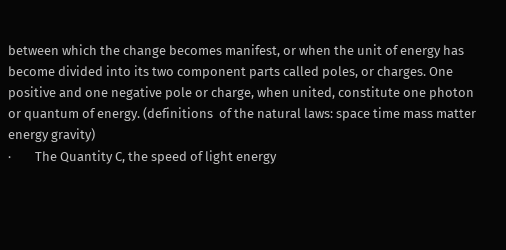between which the change becomes manifest, or when the unit of energy has become divided into its two component parts called poles, or charges. One positive and one negative pole or charge, when united, constitute one photon or quantum of energy. (definitions  of the natural laws: space time mass matter energy gravity)
·        The Quantity C, the speed of light energy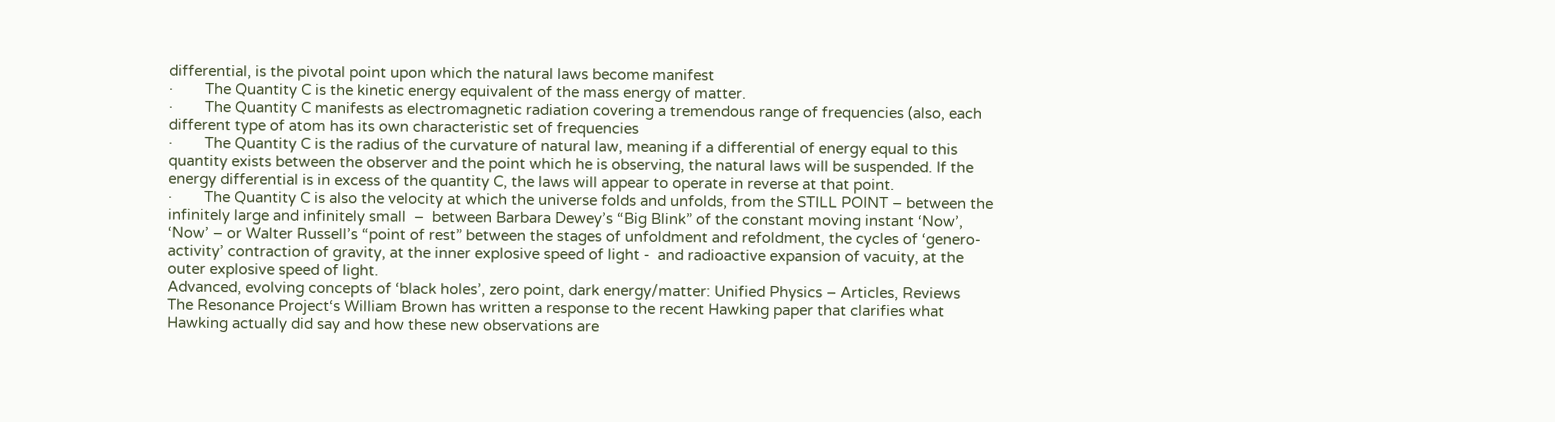differential, is the pivotal point upon which the natural laws become manifest
·        The Quantity C is the kinetic energy equivalent of the mass energy of matter.
·        The Quantity C manifests as electromagnetic radiation covering a tremendous range of frequencies (also, each different type of atom has its own characteristic set of frequencies
·        The Quantity C is the radius of the curvature of natural law, meaning if a differential of energy equal to this quantity exists between the observer and the point which he is observing, the natural laws will be suspended. If the energy differential is in excess of the quantity C, the laws will appear to operate in reverse at that point.
·        The Quantity C is also the velocity at which the universe folds and unfolds, from the STILL POINT – between the infinitely large and infinitely small  –  between Barbara Dewey’s “Big Blink” of the constant moving instant ‘Now’, ‘Now’ – or Walter Russell’s “point of rest” between the stages of unfoldment and refoldment, the cycles of ‘genero-activity’ contraction of gravity, at the inner explosive speed of light -  and radioactive expansion of vacuity, at the outer explosive speed of light.
Advanced, evolving concepts of ‘black holes’, zero point, dark energy/matter: Unified Physics – Articles, Reviews
The Resonance Project‘s William Brown has written a response to the recent Hawking paper that clarifies what Hawking actually did say and how these new observations are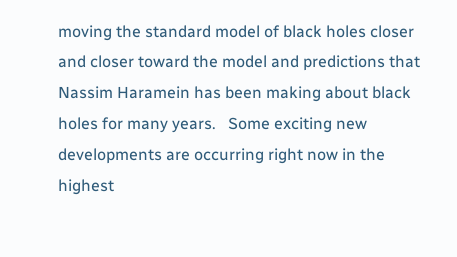moving the standard model of black holes closer and closer toward the model and predictions that Nassim Haramein has been making about black holes for many years.   Some exciting new developments are occurring right now in the highest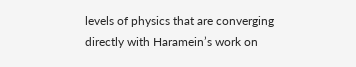levels of physics that are converging directly with Haramein’s work on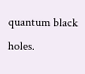quantum black holes.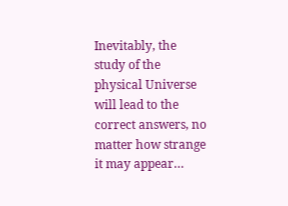Inevitably, the study of the physical Universe will lead to the correct answers, no matter how strange it may appear…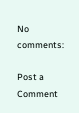No comments:

Post a Comment